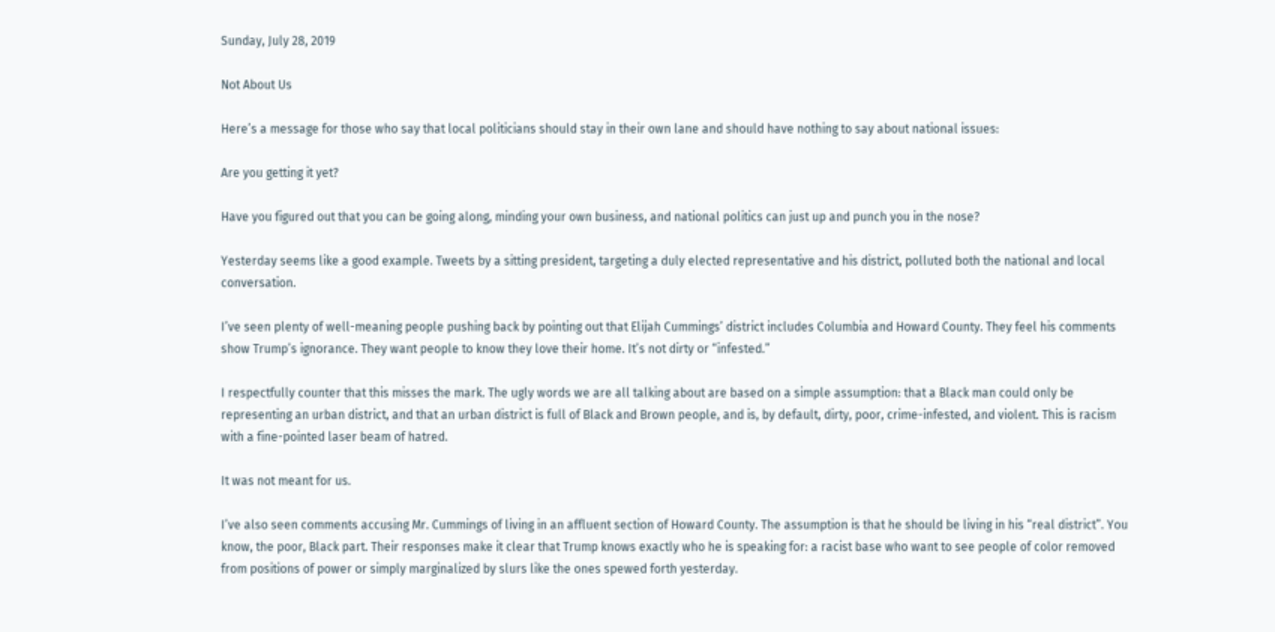Sunday, July 28, 2019

Not About Us

Here’s a message for those who say that local politicians should stay in their own lane and should have nothing to say about national issues:

Are you getting it yet?

Have you figured out that you can be going along, minding your own business, and national politics can just up and punch you in the nose?

Yesterday seems like a good example. Tweets by a sitting president, targeting a duly elected representative and his district, polluted both the national and local conversation.

I’ve seen plenty of well-meaning people pushing back by pointing out that Elijah Cummings’ district includes Columbia and Howard County. They feel his comments show Trump’s ignorance. They want people to know they love their home. It’s not dirty or “infested.”

I respectfully counter that this misses the mark. The ugly words we are all talking about are based on a simple assumption: that a Black man could only be representing an urban district, and that an urban district is full of Black and Brown people, and is, by default, dirty, poor, crime-infested, and violent. This is racism with a fine-pointed laser beam of hatred.

It was not meant for us.

I’ve also seen comments accusing Mr. Cummings of living in an affluent section of Howard County. The assumption is that he should be living in his “real district”. You know, the poor, Black part. Their responses make it clear that Trump knows exactly who he is speaking for: a racist base who want to see people of color removed from positions of power or simply marginalized by slurs like the ones spewed forth yesterday.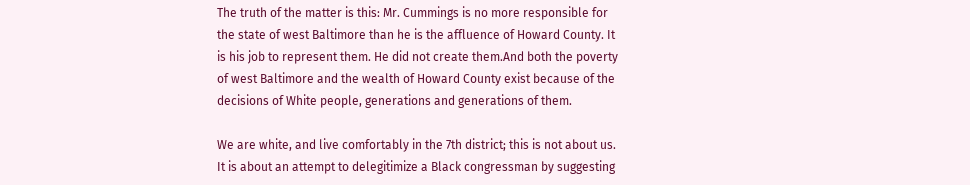The truth of the matter is this: Mr. Cummings is no more responsible for the state of west Baltimore than he is the affluence of Howard County. It is his job to represent them. He did not create them.And both the poverty of west Baltimore and the wealth of Howard County exist because of the decisions of White people, generations and generations of them.

We are white, and live comfortably in the 7th district; this is not about us. It is about an attempt to delegitimize a Black congressman by suggesting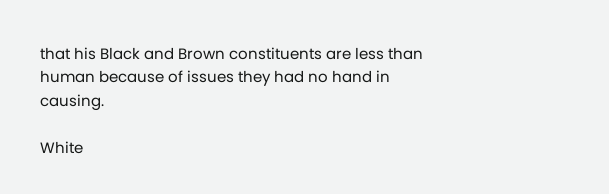that his Black and Brown constituents are less than human because of issues they had no hand in causing.

White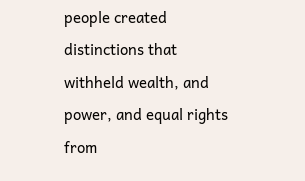people created distinctions that withheld wealth, and power, and equal rights from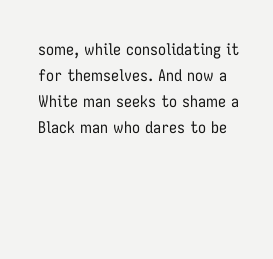some, while consolidating it for themselves. And now a White man seeks to shame a Black man who dares to be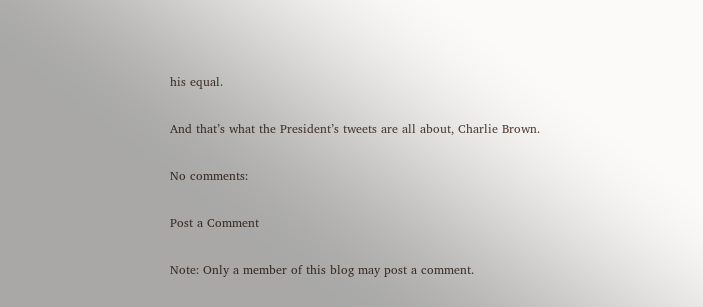his equal.

And that’s what the President’s tweets are all about, Charlie Brown.

No comments:

Post a Comment

Note: Only a member of this blog may post a comment.